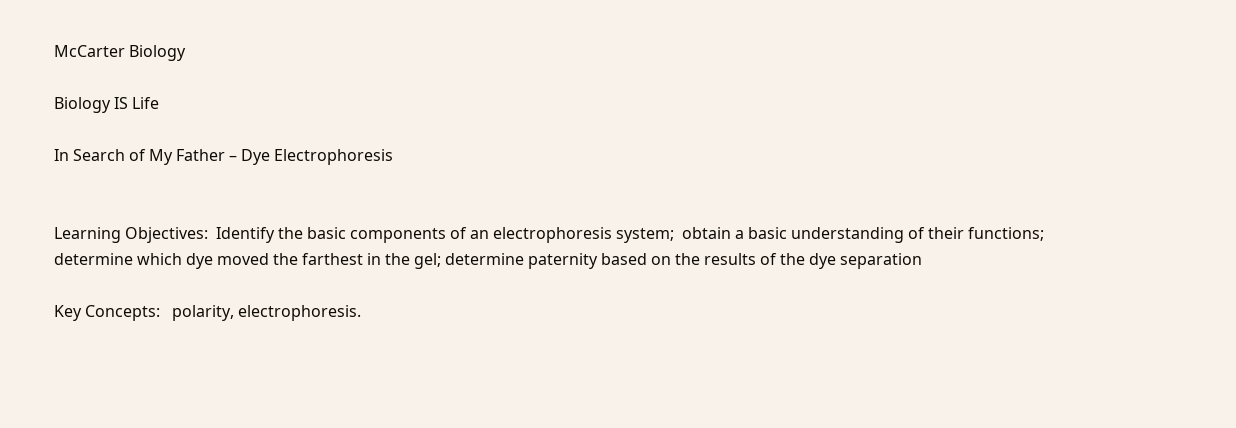McCarter Biology

Biology IS Life

In Search of My Father – Dye Electrophoresis


Learning Objectives:  Identify the basic components of an electrophoresis system;  obtain a basic understanding of their functions;  determine which dye moved the farthest in the gel; determine paternity based on the results of the dye separation

Key Concepts:   polarity, electrophoresis.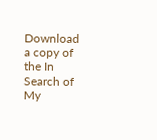Download a copy of the In Search of My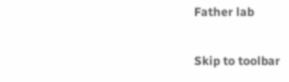Father lab

Skip to toolbar